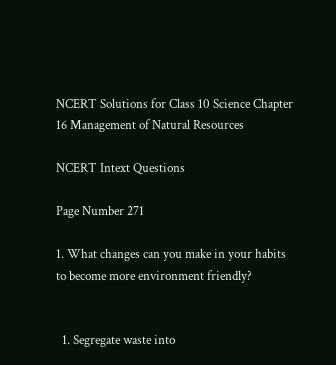NCERT Solutions for Class 10 Science Chapter 16 Management of Natural Resources

NCERT Intext Questions

Page Number 271

1. What changes can you make in your habits to become more environment friendly?


  1. Segregate waste into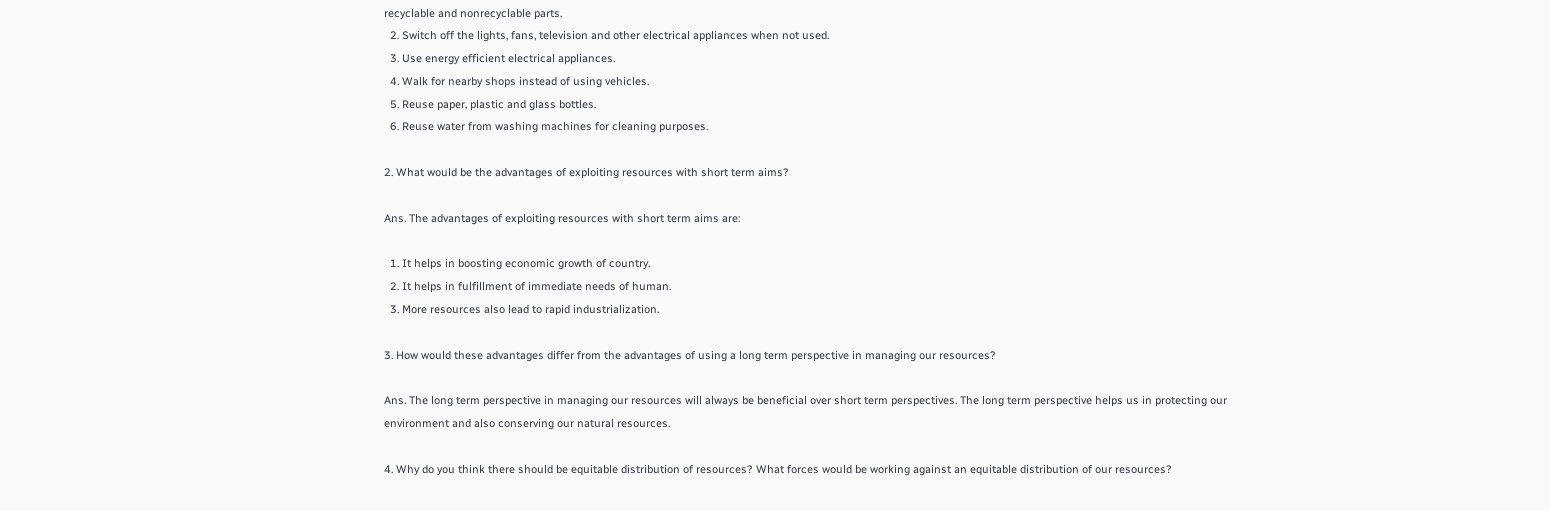recyclable and nonrecyclable parts.
  2. Switch off the lights, fans, television and other electrical appliances when not used.
  3. Use energy efficient electrical appliances.
  4. Walk for nearby shops instead of using vehicles.
  5. Reuse paper, plastic and glass bottles.
  6. Reuse water from washing machines for cleaning purposes.

2. What would be the advantages of exploiting resources with short term aims?

Ans. The advantages of exploiting resources with short term aims are:

  1. It helps in boosting economic growth of country.
  2. It helps in fulfillment of immediate needs of human.
  3. More resources also lead to rapid industrialization.

3. How would these advantages differ from the advantages of using a long term perspective in managing our resources?

Ans. The long term perspective in managing our resources will always be beneficial over short term perspectives. The long term perspective helps us in protecting our environment and also conserving our natural resources.

4. Why do you think there should be equitable distribution of resources? What forces would be working against an equitable distribution of our resources?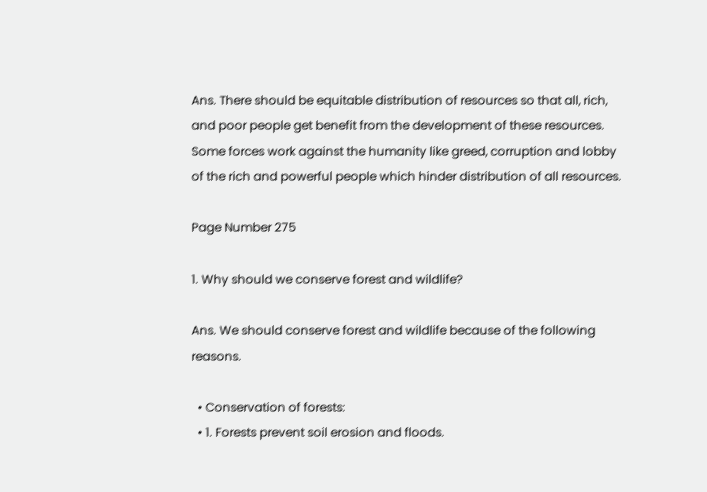Ans. There should be equitable distribution of resources so that all, rich, and poor people get benefit from the development of these resources. Some forces work against the humanity like greed, corruption and lobby of the rich and powerful people which hinder distribution of all resources.

Page Number 275

1. Why should we conserve forest and wildlife?

Ans. We should conserve forest and wildlife because of the following reasons.

  • Conservation of forests:
  • 1. Forests prevent soil erosion and floods.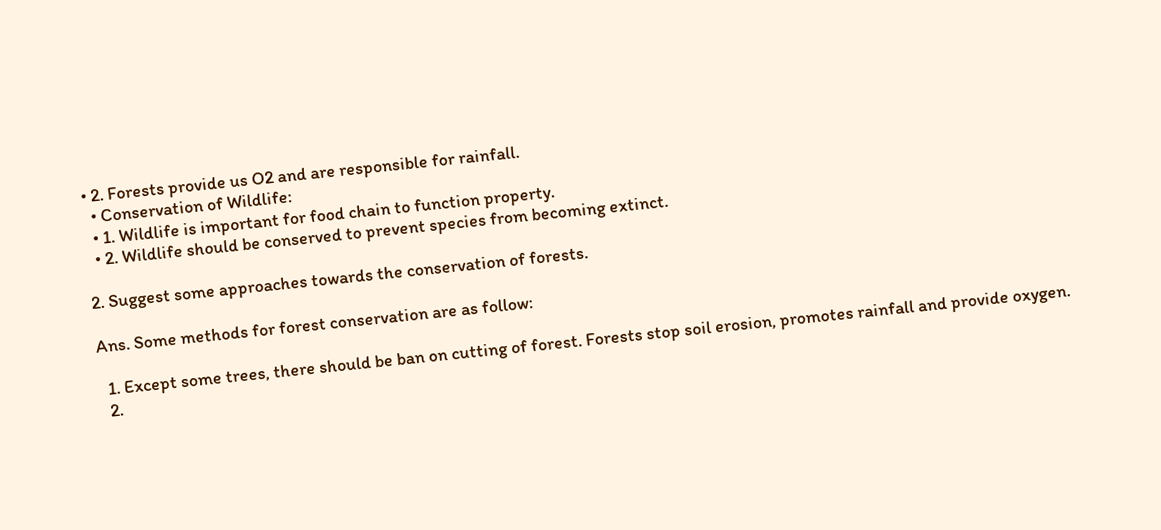• 2. Forests provide us O2 and are responsible for rainfall.
  • Conservation of Wildlife:
  • 1. Wildlife is important for food chain to function property.
  • 2. Wildlife should be conserved to prevent species from becoming extinct.

2. Suggest some approaches towards the conservation of forests.

Ans. Some methods for forest conservation are as follow:

  1. Except some trees, there should be ban on cutting of forest. Forests stop soil erosion, promotes rainfall and provide oxygen.
  2.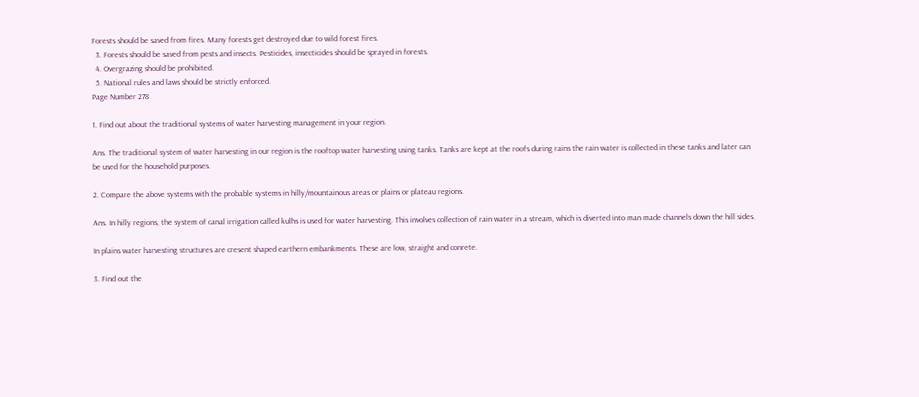Forests should be saved from fires. Many forests get destroyed due to wild forest fires.
  3. Forests should be saved from pests and insects. Pesticides, insecticides should be sprayed in forests.
  4. Overgrazing should be prohibited.
  5. National rules and laws should be strictly enforced.
Page Number 278

1. Find out about the traditional systems of water harvesting management in your region.

Ans. The traditional system of water harvesting in our region is the rooftop water harvesting using tanks. Tanks are kept at the roofs during rains the rain water is collected in these tanks and later can be used for the household purposes.

2. Compare the above systems with the probable systems in hilly/mountainous areas or plains or plateau regions.

Ans. In hilly regions, the system of canal irrigation called kulhs is used for water harvesting. This involves collection of rain water in a stream, which is diverted into man made channels down the hill sides.

In plains water harvesting structures are cresent shaped earthern embankments. These are low, straight and conrete.

3. Find out the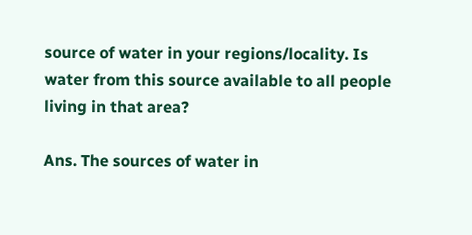source of water in your regions/locality. Is water from this source available to all people living in that area?

Ans. The sources of water in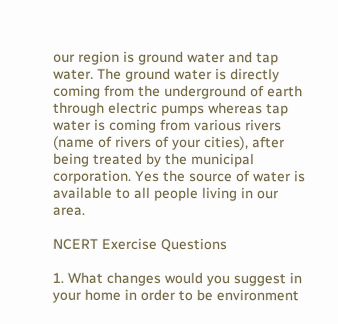our region is ground water and tap water. The ground water is directly coming from the underground of earth through electric pumps whereas tap water is coming from various rivers (name of rivers of your cities), after being treated by the municipal corporation. Yes the source of water is available to all people living in our area.

NCERT Exercise Questions

1. What changes would you suggest in your home in order to be environment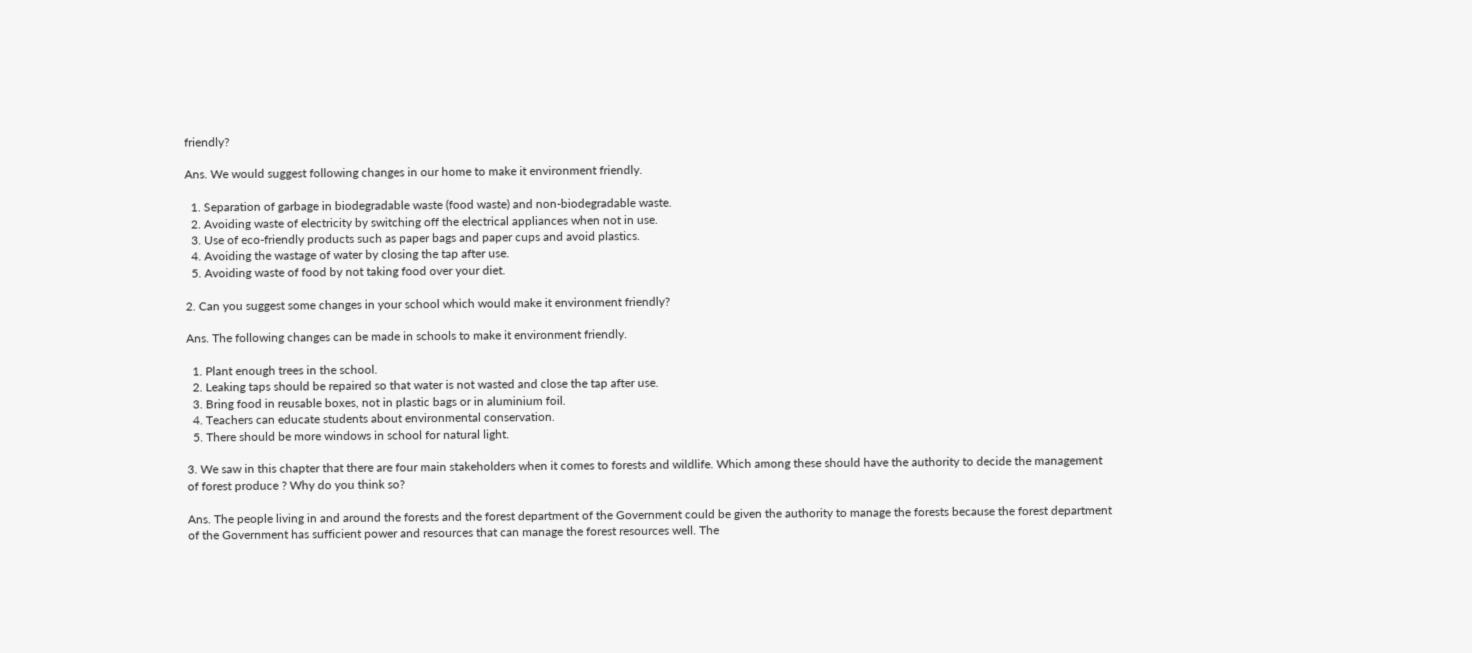friendly?

Ans. We would suggest following changes in our home to make it environment friendly.

  1. Separation of garbage in biodegradable waste (food waste) and non-biodegradable waste.
  2. Avoiding waste of electricity by switching off the electrical appliances when not in use.
  3. Use of eco-friendly products such as paper bags and paper cups and avoid plastics.
  4. Avoiding the wastage of water by closing the tap after use.
  5. Avoiding waste of food by not taking food over your diet.

2. Can you suggest some changes in your school which would make it environment friendly?

Ans. The following changes can be made in schools to make it environment friendly.

  1. Plant enough trees in the school.
  2. Leaking taps should be repaired so that water is not wasted and close the tap after use.
  3. Bring food in reusable boxes, not in plastic bags or in aluminium foil.
  4. Teachers can educate students about environmental conservation.
  5. There should be more windows in school for natural light.

3. We saw in this chapter that there are four main stakeholders when it comes to forests and wildlife. Which among these should have the authority to decide the management of forest produce ? Why do you think so?

Ans. The people living in and around the forests and the forest department of the Government could be given the authority to manage the forests because the forest department of the Government has sufficient power and resources that can manage the forest resources well. The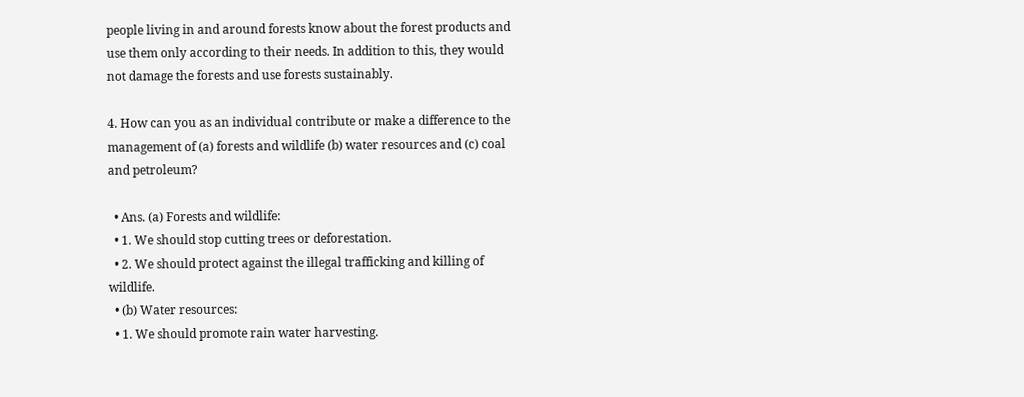people living in and around forests know about the forest products and use them only according to their needs. In addition to this, they would not damage the forests and use forests sustainably.

4. How can you as an individual contribute or make a difference to the management of (a) forests and wildlife (b) water resources and (c) coal and petroleum?

  • Ans. (a) Forests and wildlife:
  • 1. We should stop cutting trees or deforestation.
  • 2. We should protect against the illegal trafficking and killing of wildlife.
  • (b) Water resources:
  • 1. We should promote rain water harvesting.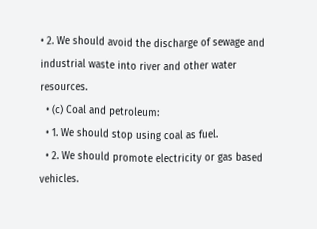• 2. We should avoid the discharge of sewage and industrial waste into river and other water resources.
  • (c) Coal and petroleum:
  • 1. We should stop using coal as fuel.
  • 2. We should promote electricity or gas based vehicles.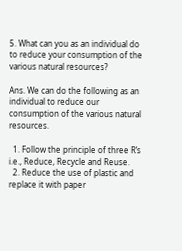5. What can you as an individual do to reduce your consumption of the various natural resources?

Ans. We can do the following as an individual to reduce our consumption of the various natural resources.

  1. Follow the principle of three R’s i.e., Reduce, Recycle and Reuse.
  2. Reduce the use of plastic and replace it with paper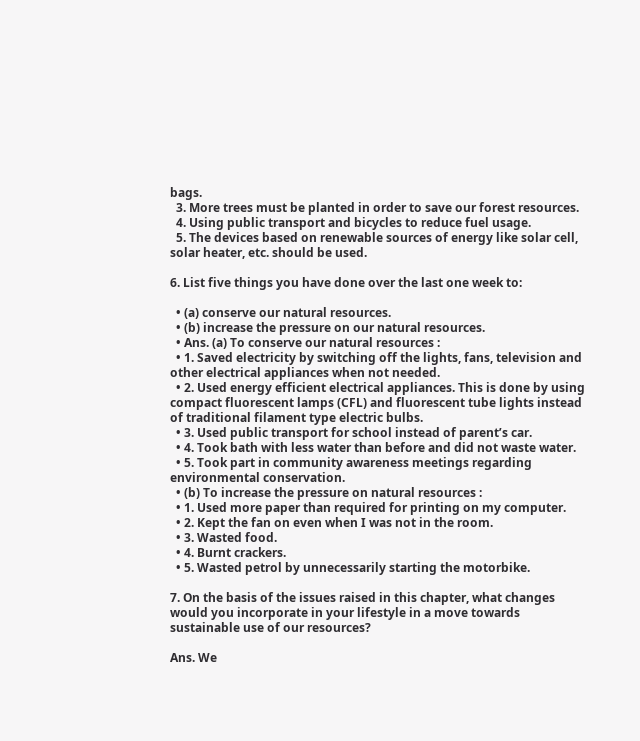bags.
  3. More trees must be planted in order to save our forest resources.
  4. Using public transport and bicycles to reduce fuel usage.
  5. The devices based on renewable sources of energy like solar cell, solar heater, etc. should be used.

6. List five things you have done over the last one week to:

  • (a) conserve our natural resources.
  • (b) increase the pressure on our natural resources.
  • Ans. (a) To conserve our natural resources :
  • 1. Saved electricity by switching off the lights, fans, television and other electrical appliances when not needed.
  • 2. Used energy efficient electrical appliances. This is done by using compact fluorescent lamps (CFL) and fluorescent tube lights instead of traditional filament type electric bulbs.
  • 3. Used public transport for school instead of parent’s car.
  • 4. Took bath with less water than before and did not waste water.
  • 5. Took part in community awareness meetings regarding environmental conservation.
  • (b) To increase the pressure on natural resources :
  • 1. Used more paper than required for printing on my computer.
  • 2. Kept the fan on even when I was not in the room.
  • 3. Wasted food.
  • 4. Burnt crackers.
  • 5. Wasted petrol by unnecessarily starting the motorbike.

7. On the basis of the issues raised in this chapter, what changes would you incorporate in your lifestyle in a move towards sustainable use of our resources?

Ans. We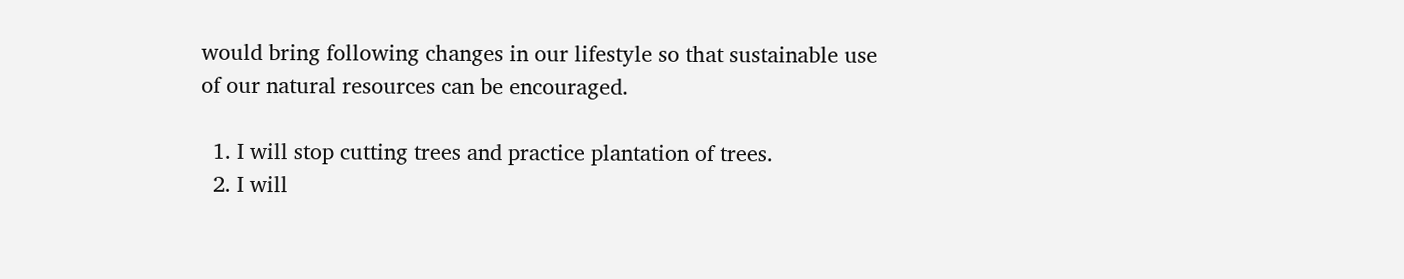would bring following changes in our lifestyle so that sustainable use of our natural resources can be encouraged.

  1. I will stop cutting trees and practice plantation of trees.
  2. I will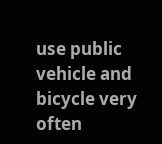use public vehicle and bicycle very often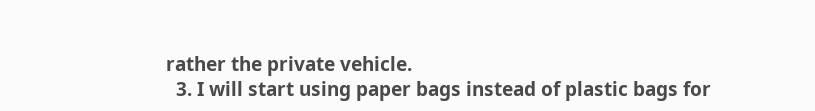rather the private vehicle.
  3. I will start using paper bags instead of plastic bags for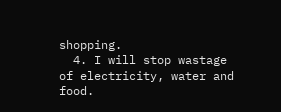shopping.
  4. I will stop wastage of electricity, water and food.